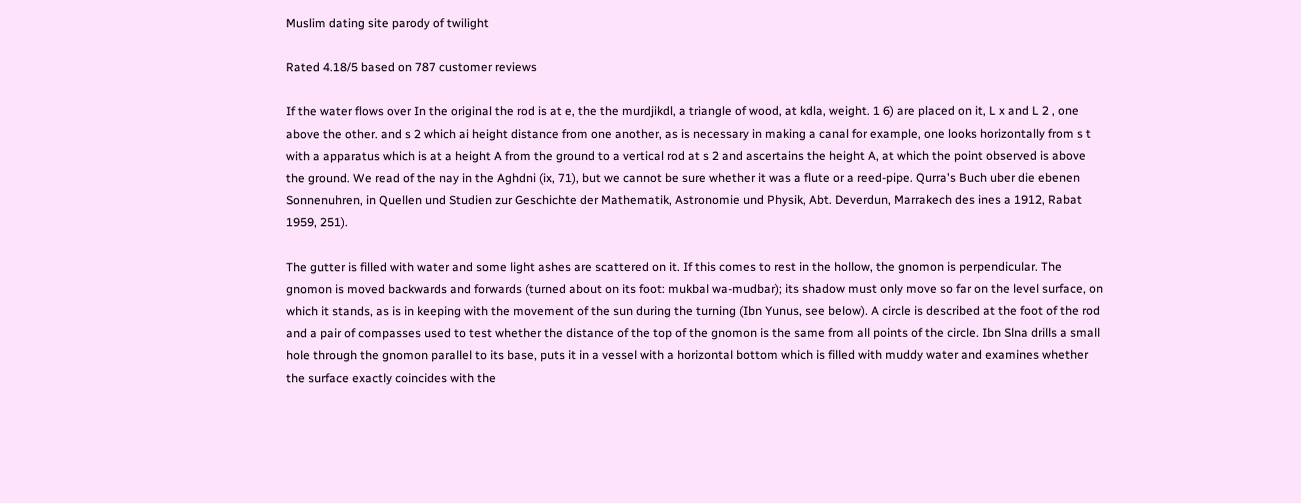Muslim dating site parody of twilight

Rated 4.18/5 based on 787 customer reviews

If the water flows over In the original the rod is at e, the the murdjikdl, a triangle of wood, at kdla, weight. 1 6) are placed on it, L x and L 2 , one above the other. and s 2 which ai height distance from one another, as is necessary in making a canal for example, one looks horizontally from s t with a apparatus which is at a height A from the ground to a vertical rod at s 2 and ascertains the height A, at which the point observed is above the ground. We read of the nay in the Aghdni (ix, 71), but we cannot be sure whether it was a flute or a reed-pipe. Qurra's Buch uber die ebenen Sonnenuhren, in Quellen und Studien zur Geschichte der Mathematik, Astronomie und Physik, Abt. Deverdun, Marrakech des ines a 1912, Rabat 1959, 251).

The gutter is filled with water and some light ashes are scattered on it. If this comes to rest in the hollow, the gnomon is perpendicular. The gnomon is moved backwards and forwards (turned about on its foot: mukbal wa-mudbar); its shadow must only move so far on the level surface, on which it stands, as is in keeping with the movement of the sun during the turning (Ibn Yunus, see below). A circle is described at the foot of the rod and a pair of compasses used to test whether the distance of the top of the gnomon is the same from all points of the circle. Ibn Slna drills a small hole through the gnomon parallel to its base, puts it in a vessel with a horizontal bottom which is filled with muddy water and examines whether the surface exactly coincides with the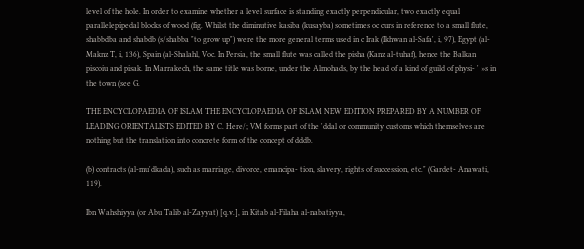level of the hole. In order to examine whether a level surface is standing exactly perpendicular, two exactly equal parallelepipedal blocks of wood (fig. Whilst the diminutive kasiba (kusayba) sometimes oc curs in reference to a small flute, shabbdba and shabdb (s/shabba "to grow up") were the more general terms used in c Irak (Ikhwan al-Safa', i, 97), Egypt (al- Maknz T, i, 136), Spain (al-Shalahl, Voc. In Persia, the small flute was called the pisha (Kanz al-tuhaf), hence the Balkan piscoiu and pisak. In Marrakech, the same title was borne, under the Almohads, by the head of a kind of guild of physi- ' »s in the town (see G.

THE ENCYCLOPAEDIA OF ISLAM THE ENCYCLOPAEDIA OF ISLAM NEW EDITION PREPARED BY A NUMBER OF LEADING ORIENTALISTS EDITED BY C. Here/; VM forms part of the 'ddal or community customs which themselves are nothing but the translation into concrete form of the concept of dddb.

(b) contracts (al-mu'dkada), such as marriage, divorce, emancipa- tion, slavery, rights of succession, etc." (Gardet- Anawati, 119).

Ibn Wahshiyya (or Abu Talib al-Zayyat) [q.v.], in Kitab al-Filaha al-nabatiyya,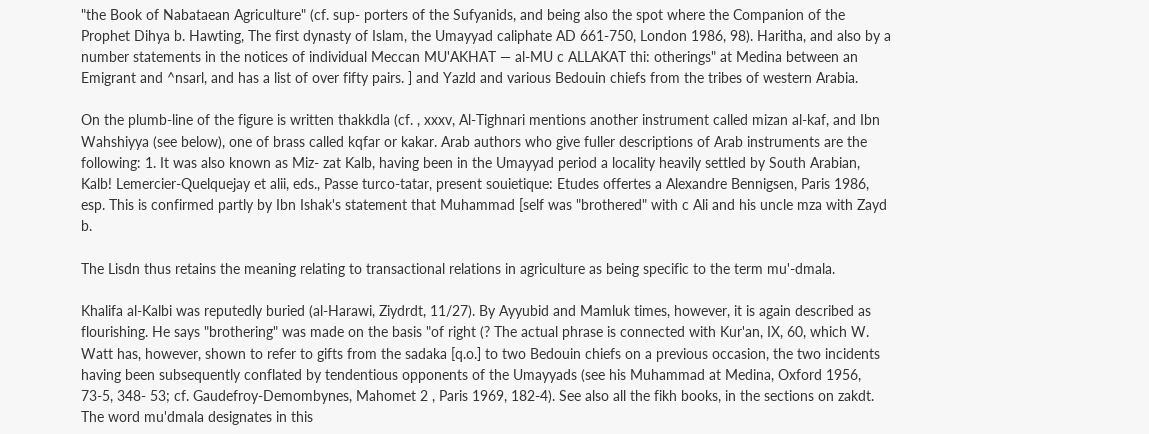"the Book of Nabataean Agriculture" (cf. sup- porters of the Sufyanids, and being also the spot where the Companion of the Prophet Dihya b. Hawting, The first dynasty of Islam, the Umayyad caliphate AD 661-750, London 1986, 98). Haritha, and also by a number statements in the notices of individual Meccan MU'AKHAT — al-MU c ALLAKAT thi: otherings" at Medina between an Emigrant and ^nsarl, and has a list of over fifty pairs. ] and Yazld and various Bedouin chiefs from the tribes of western Arabia.

On the plumb-line of the figure is written thakkdla (cf. , xxxv, Al-Tighnari mentions another instrument called mizan al-kaf, and Ibn Wahshiyya (see below), one of brass called kqfar or kakar. Arab authors who give fuller descriptions of Arab instruments are the following: 1. It was also known as Miz- zat Kalb, having been in the Umayyad period a locality heavily settled by South Arabian, Kalb! Lemercier-Quelquejay et alii, eds., Passe turco-tatar, present souietique: Etudes offertes a Alexandre Bennigsen, Paris 1986, esp. This is confirmed partly by Ibn Ishak's statement that Muhammad [self was "brothered" with c Ali and his uncle mza with Zayd b.

The Lisdn thus retains the meaning relating to transactional relations in agriculture as being specific to the term mu'-dmala.

Khalifa al-Kalbi was reputedly buried (al-Harawi, Ziydrdt, 11/27). By Ayyubid and Mamluk times, however, it is again described as flourishing. He says "brothering" was made on the basis "of right (? The actual phrase is connected with Kur'an, IX, 60, which W. Watt has, however, shown to refer to gifts from the sadaka [q.o.] to two Bedouin chiefs on a previous occasion, the two incidents having been subsequently conflated by tendentious opponents of the Umayyads (see his Muhammad at Medina, Oxford 1956, 73-5, 348- 53; cf. Gaudefroy-Demombynes, Mahomet 2 , Paris 1969, 182-4). See also all the fikh books, in the sections on zakdt. The word mu'dmala designates in this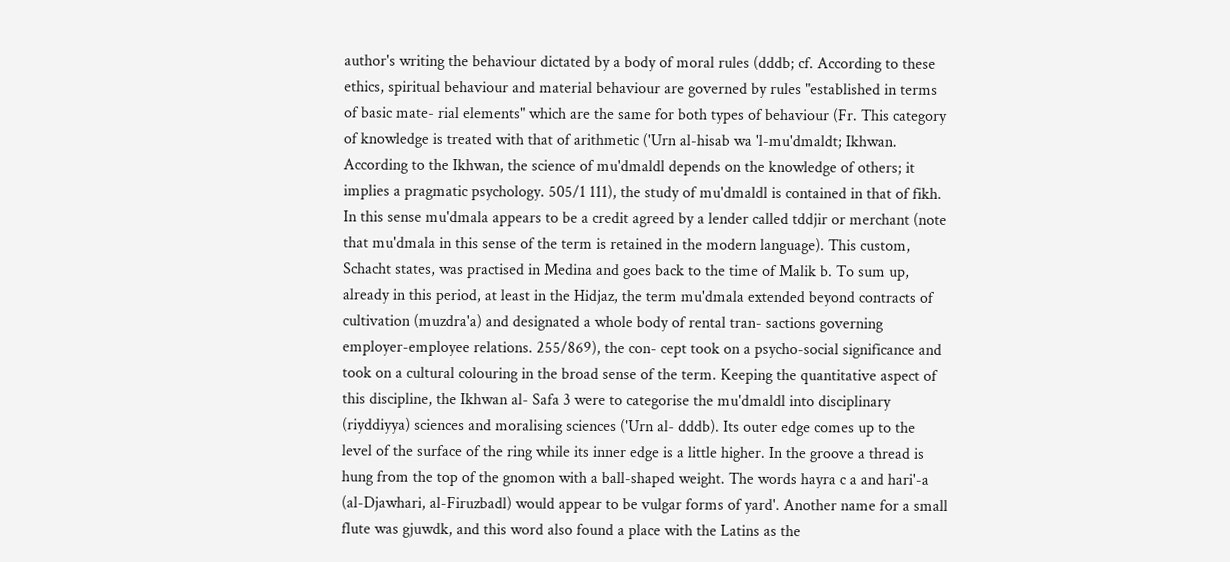author's writing the behaviour dictated by a body of moral rules (dddb; cf. According to these ethics, spiritual behaviour and material behaviour are governed by rules "established in terms of basic mate- rial elements" which are the same for both types of behaviour (Fr. This category of knowledge is treated with that of arithmetic ('Urn al-hisab wa 'l-mu'dmaldt; Ikhwan. According to the Ikhwan, the science of mu'dmaldl depends on the knowledge of others; it implies a pragmatic psychology. 505/1 111), the study of mu'dmaldl is contained in that of fikh. In this sense mu'dmala appears to be a credit agreed by a lender called tddjir or merchant (note that mu'dmala in this sense of the term is retained in the modern language). This custom, Schacht states, was practised in Medina and goes back to the time of Malik b. To sum up, already in this period, at least in the Hidjaz, the term mu'dmala extended beyond contracts of cultivation (muzdra'a) and designated a whole body of rental tran- sactions governing employer-employee relations. 255/869), the con- cept took on a psycho-social significance and took on a cultural colouring in the broad sense of the term. Keeping the quantitative aspect of this discipline, the Ikhwan al- Safa 3 were to categorise the mu'dmaldl into disciplinary (riyddiyya) sciences and moralising sciences ('Urn al- dddb). Its outer edge comes up to the level of the surface of the ring while its inner edge is a little higher. In the groove a thread is hung from the top of the gnomon with a ball-shaped weight. The words hayra c a and hari'-a (al-Djawhari, al-Firuzbadl) would appear to be vulgar forms of yard'. Another name for a small flute was gjuwdk, and this word also found a place with the Latins as the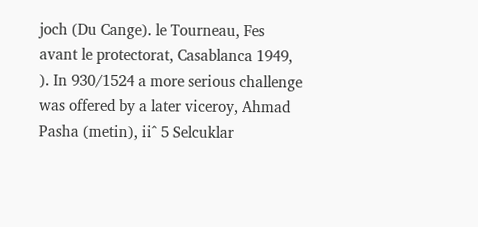joch (Du Cange). le Tourneau, Fes avant le protectorat, Casablanca 1949, ). In 930/1524 a more serious challenge was offered by a later viceroy, Ahmad Pasha (metin), ii^ 5 Selcuklar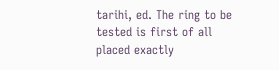tarihi, ed. The ring to be tested is first of all placed exactly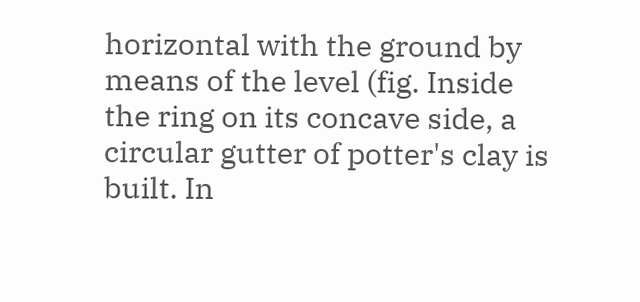horizontal with the ground by means of the level (fig. Inside the ring on its concave side, a circular gutter of potter's clay is built. In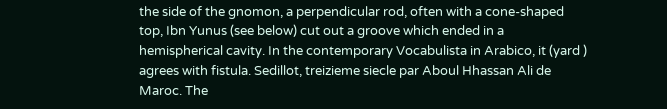the side of the gnomon, a perpendicular rod, often with a cone-shaped top, Ibn Yunus (see below) cut out a groove which ended in a hemispherical cavity. In the contemporary Vocabulista in Arabico, it (yard ) agrees with fistula. Sedillot, treizieme siecle par Aboul Hhassan Ali de Maroc. The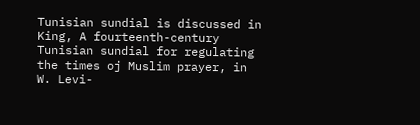Tunisian sundial is discussed in King, A fourteenth-century Tunisian sundial for regulating the times oj Muslim prayer, in W. Levi-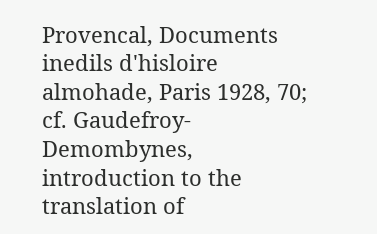Provencal, Documents inedils d'hisloire almohade, Paris 1928, 70; cf. Gaudefroy-Demombynes, introduction to the translation of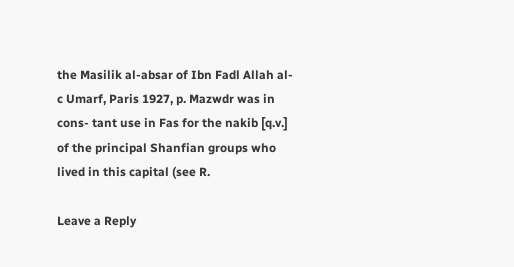the Masilik al-absar of Ibn Fadl Allah al- c Umarf, Paris 1927, p. Mazwdr was in cons- tant use in Fas for the nakib [q.v.] of the principal Shanfian groups who lived in this capital (see R.

Leave a Reply